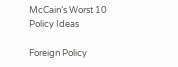McCain’s Worst 10 Policy Ideas

Foreign Policy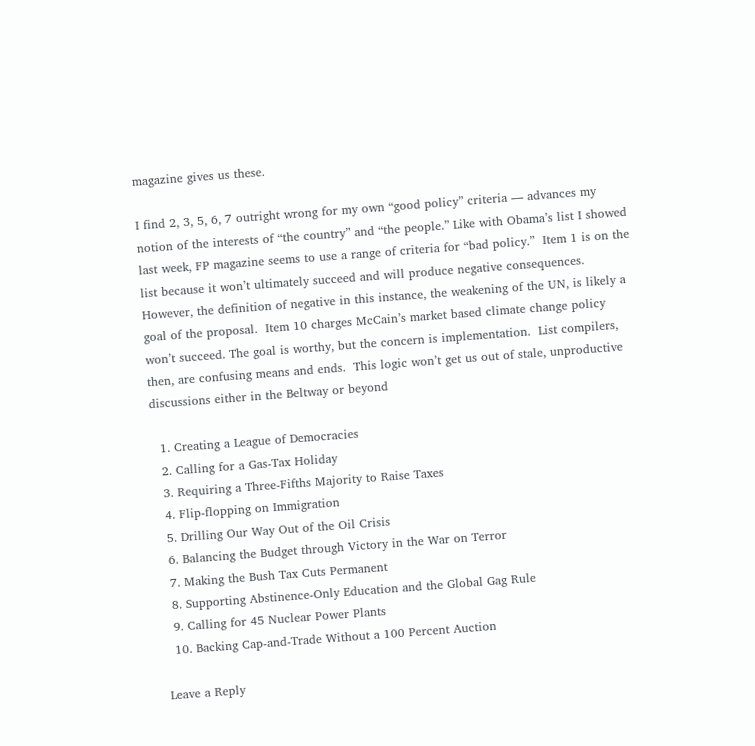magazine gives us these.

I find 2, 3, 5, 6, 7 outright wrong for my own “good policy” criteria — advances my notion of the interests of “the country” and “the people.” Like with Obama’s list I showed last week, FP magazine seems to use a range of criteria for “bad policy.”  Item 1 is on the list because it won’t ultimately succeed and will produce negative consequences.  However, the definition of negative in this instance, the weakening of the UN, is likely a goal of the proposal.  Item 10 charges McCain’s market based climate change policy won’t succeed. The goal is worthy, but the concern is implementation.  List compilers, then, are confusing means and ends.  This logic won’t get us out of stale, unproductive discussions either in the Beltway or beyond

  1. Creating a League of Democracies
  2. Calling for a Gas-Tax Holiday
  3. Requiring a Three-Fifths Majority to Raise Taxes
  4. Flip-flopping on Immigration
  5. Drilling Our Way Out of the Oil Crisis
  6. Balancing the Budget through Victory in the War on Terror
  7. Making the Bush Tax Cuts Permanent
  8. Supporting Abstinence-Only Education and the Global Gag Rule
  9. Calling for 45 Nuclear Power Plants
  10. Backing Cap-and-Trade Without a 100 Percent Auction

Leave a Reply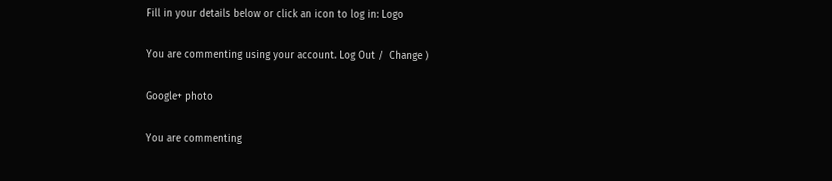Fill in your details below or click an icon to log in: Logo

You are commenting using your account. Log Out /  Change )

Google+ photo

You are commenting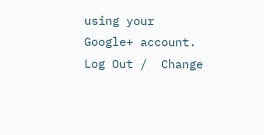using your Google+ account. Log Out /  Change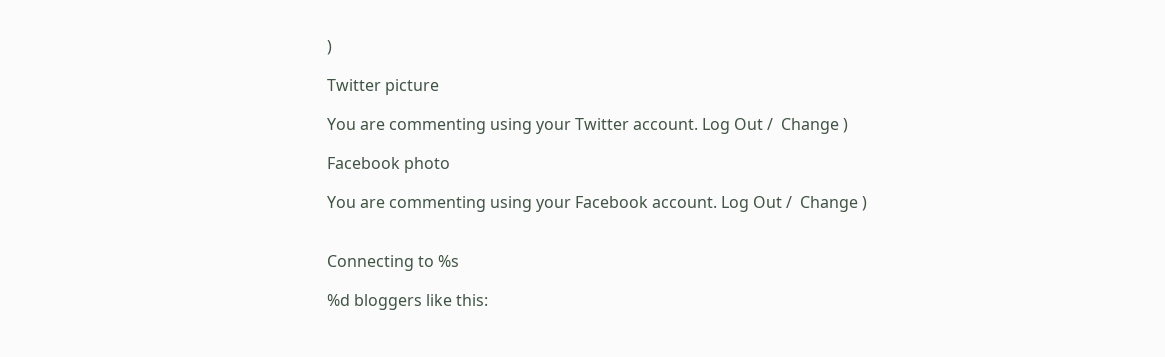)

Twitter picture

You are commenting using your Twitter account. Log Out /  Change )

Facebook photo

You are commenting using your Facebook account. Log Out /  Change )


Connecting to %s

%d bloggers like this: